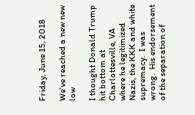Friday, June 15, 2018

We've reached a new new low

I thought Donald Trump hit bottom at Charlottesville, VA where he legitimized Nazis, the KKK and white supremacy.  I was wrong.  His endorsement of the separation of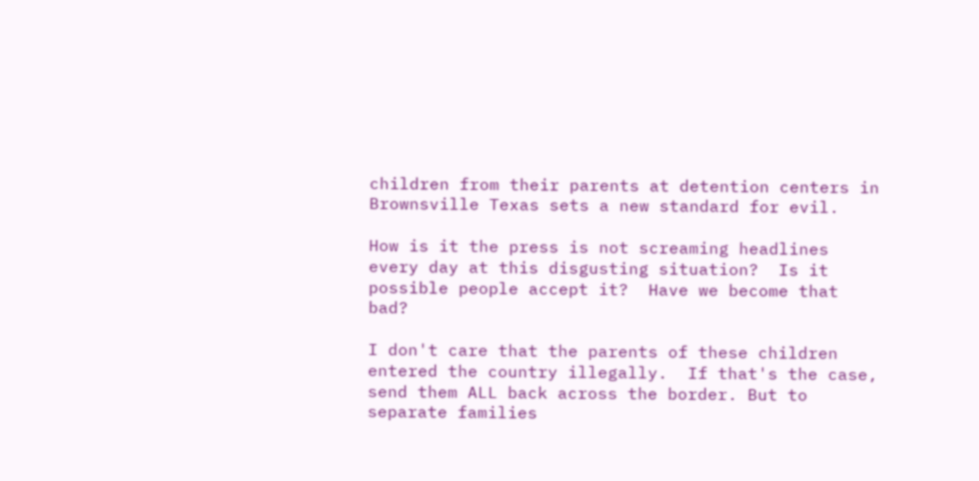children from their parents at detention centers in Brownsville Texas sets a new standard for evil.

How is it the press is not screaming headlines every day at this disgusting situation?  Is it possible people accept it?  Have we become that bad?

I don't care that the parents of these children entered the country illegally.  If that's the case, send them ALL back across the border. But to separate families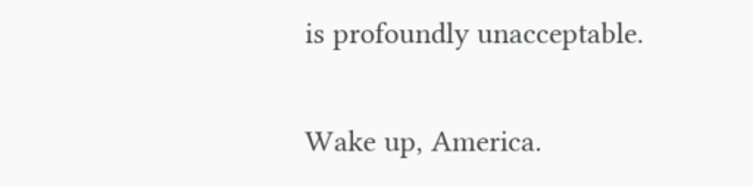is profoundly unacceptable.

Wake up, America.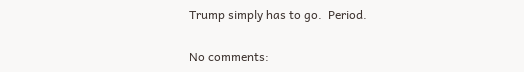Trump simply has to go.  Period.

No comments: